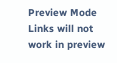Preview Mode Links will not work in preview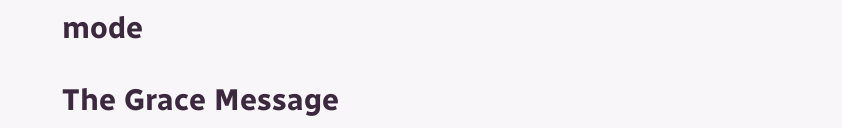mode

The Grace Message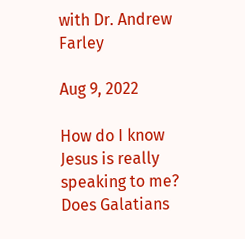with Dr. Andrew Farley

Aug 9, 2022

How do I know Jesus is really speaking to me? Does Galatians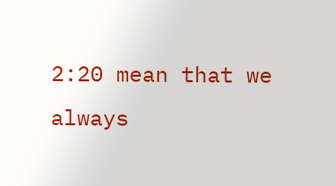2:20 mean that we always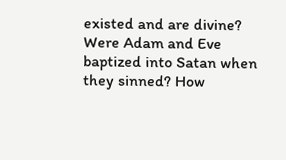existed and are divine? Were Adam and Eve baptized into Satan when they sinned? How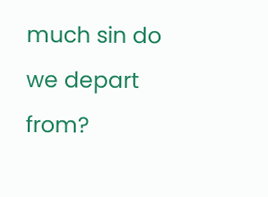much sin do we depart from?